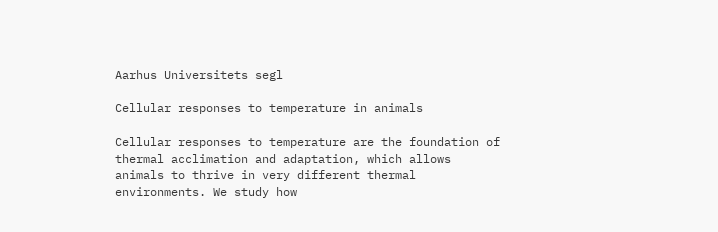Aarhus Universitets segl

Cellular responses to temperature in animals

Cellular responses to temperature are the foundation of thermal acclimation and adaptation, which allows animals to thrive in very different thermal environments. We study how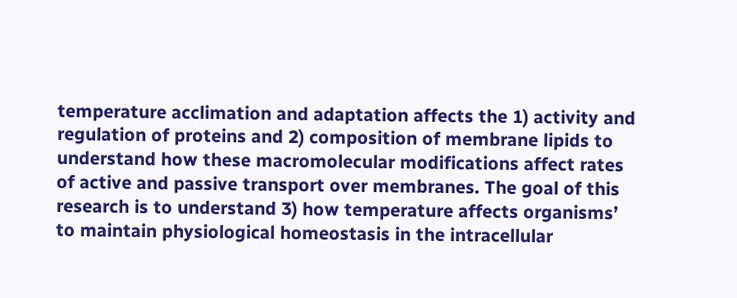temperature acclimation and adaptation affects the 1) activity and regulation of proteins and 2) composition of membrane lipids to understand how these macromolecular modifications affect rates of active and passive transport over membranes. The goal of this research is to understand 3) how temperature affects organisms’ to maintain physiological homeostasis in the intracellular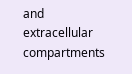and extracellular compartments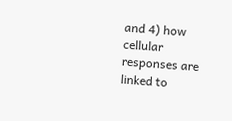and 4) how cellular responses are linked to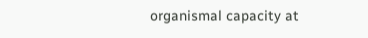organismal capacity at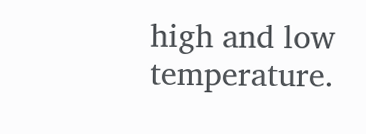high and low temperature.